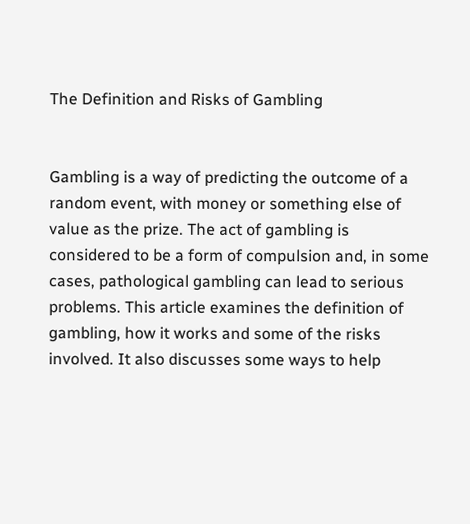The Definition and Risks of Gambling


Gambling is a way of predicting the outcome of a random event, with money or something else of value as the prize. The act of gambling is considered to be a form of compulsion and, in some cases, pathological gambling can lead to serious problems. This article examines the definition of gambling, how it works and some of the risks involved. It also discusses some ways to help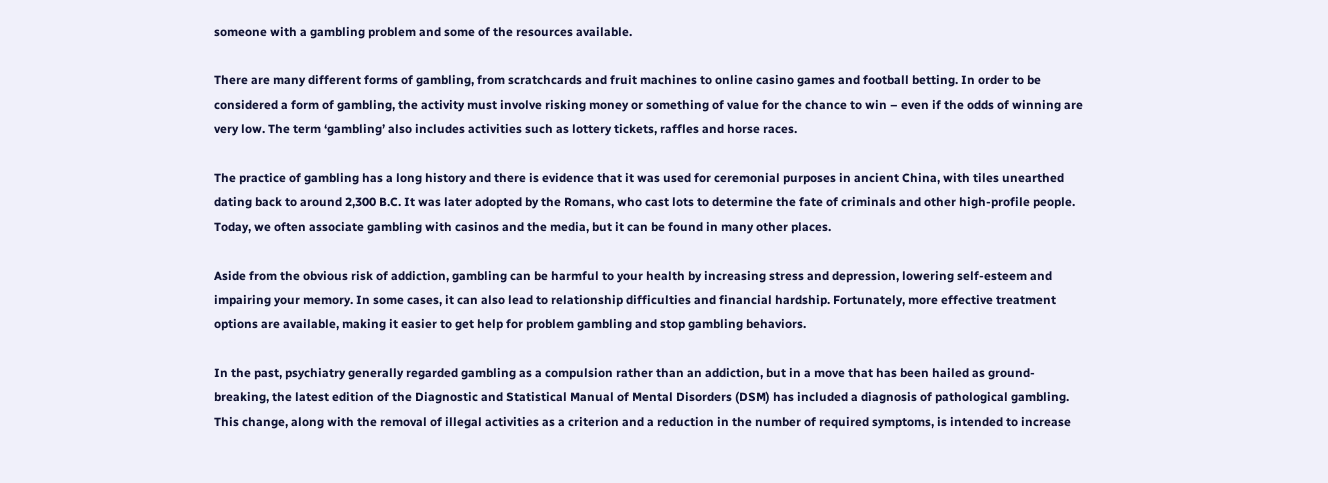someone with a gambling problem and some of the resources available.

There are many different forms of gambling, from scratchcards and fruit machines to online casino games and football betting. In order to be considered a form of gambling, the activity must involve risking money or something of value for the chance to win – even if the odds of winning are very low. The term ‘gambling’ also includes activities such as lottery tickets, raffles and horse races.

The practice of gambling has a long history and there is evidence that it was used for ceremonial purposes in ancient China, with tiles unearthed dating back to around 2,300 B.C. It was later adopted by the Romans, who cast lots to determine the fate of criminals and other high-profile people. Today, we often associate gambling with casinos and the media, but it can be found in many other places.

Aside from the obvious risk of addiction, gambling can be harmful to your health by increasing stress and depression, lowering self-esteem and impairing your memory. In some cases, it can also lead to relationship difficulties and financial hardship. Fortunately, more effective treatment options are available, making it easier to get help for problem gambling and stop gambling behaviors.

In the past, psychiatry generally regarded gambling as a compulsion rather than an addiction, but in a move that has been hailed as ground-breaking, the latest edition of the Diagnostic and Statistical Manual of Mental Disorders (DSM) has included a diagnosis of pathological gambling. This change, along with the removal of illegal activities as a criterion and a reduction in the number of required symptoms, is intended to increase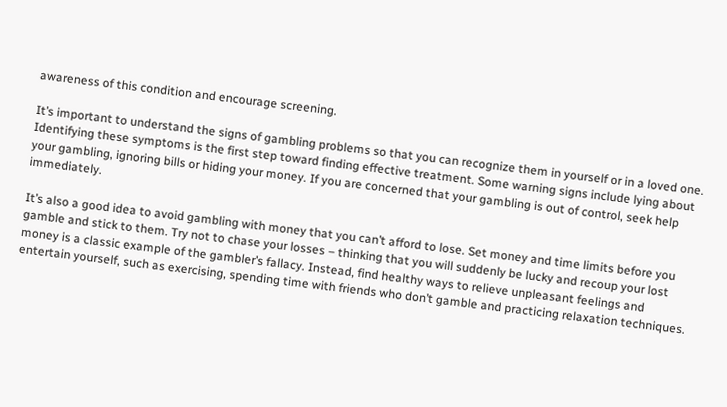awareness of this condition and encourage screening.

It’s important to understand the signs of gambling problems so that you can recognize them in yourself or in a loved one. Identifying these symptoms is the first step toward finding effective treatment. Some warning signs include lying about your gambling, ignoring bills or hiding your money. If you are concerned that your gambling is out of control, seek help immediately.

It’s also a good idea to avoid gambling with money that you can’t afford to lose. Set money and time limits before you gamble and stick to them. Try not to chase your losses – thinking that you will suddenly be lucky and recoup your lost money is a classic example of the gambler’s fallacy. Instead, find healthy ways to relieve unpleasant feelings and entertain yourself, such as exercising, spending time with friends who don’t gamble and practicing relaxation techniques.